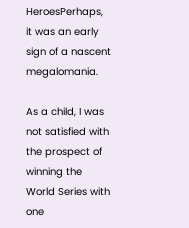HeroesPerhaps, it was an early sign of a nascent megalomania.

As a child, I was not satisfied with the prospect of winning the World Series with one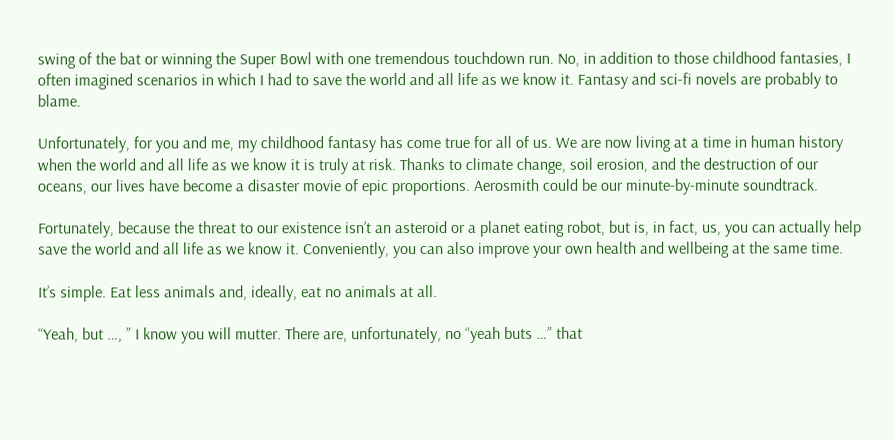swing of the bat or winning the Super Bowl with one tremendous touchdown run. No, in addition to those childhood fantasies, I often imagined scenarios in which I had to save the world and all life as we know it. Fantasy and sci-fi novels are probably to blame.

Unfortunately, for you and me, my childhood fantasy has come true for all of us. We are now living at a time in human history when the world and all life as we know it is truly at risk. Thanks to climate change, soil erosion, and the destruction of our oceans, our lives have become a disaster movie of epic proportions. Aerosmith could be our minute-by-minute soundtrack.

Fortunately, because the threat to our existence isn’t an asteroid or a planet eating robot, but is, in fact, us, you can actually help save the world and all life as we know it. Conveniently, you can also improve your own health and wellbeing at the same time.

It’s simple. Eat less animals and, ideally, eat no animals at all.

“Yeah, but …, ” I know you will mutter. There are, unfortunately, no “yeah buts …” that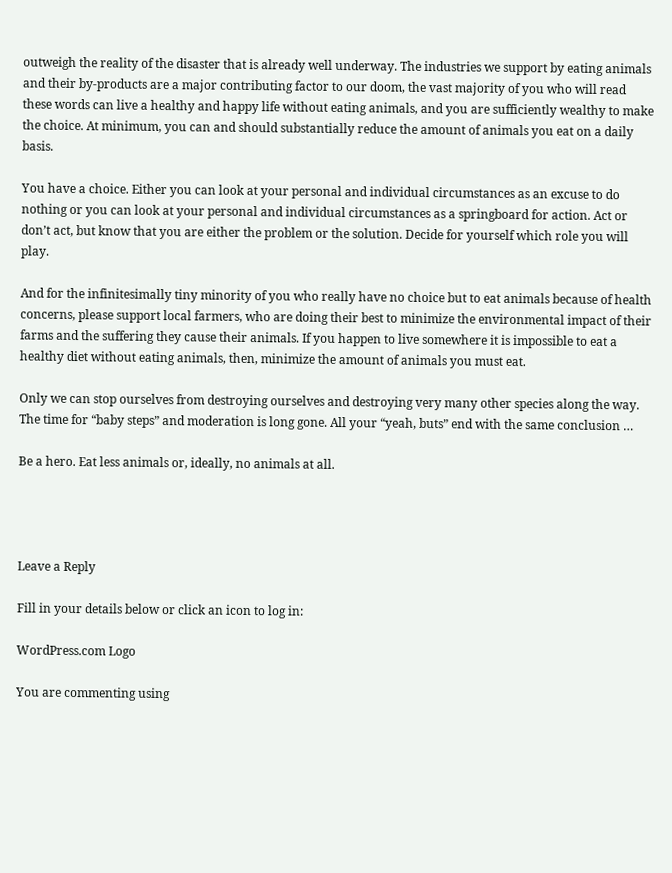outweigh the reality of the disaster that is already well underway. The industries we support by eating animals and their by-products are a major contributing factor to our doom, the vast majority of you who will read these words can live a healthy and happy life without eating animals, and you are sufficiently wealthy to make the choice. At minimum, you can and should substantially reduce the amount of animals you eat on a daily basis.

You have a choice. Either you can look at your personal and individual circumstances as an excuse to do nothing or you can look at your personal and individual circumstances as a springboard for action. Act or don’t act, but know that you are either the problem or the solution. Decide for yourself which role you will play.

And for the infinitesimally tiny minority of you who really have no choice but to eat animals because of health concerns, please support local farmers, who are doing their best to minimize the environmental impact of their farms and the suffering they cause their animals. If you happen to live somewhere it is impossible to eat a healthy diet without eating animals, then, minimize the amount of animals you must eat.

Only we can stop ourselves from destroying ourselves and destroying very many other species along the way. The time for “baby steps” and moderation is long gone. All your “yeah, buts” end with the same conclusion …

Be a hero. Eat less animals or, ideally, no animals at all.




Leave a Reply

Fill in your details below or click an icon to log in:

WordPress.com Logo

You are commenting using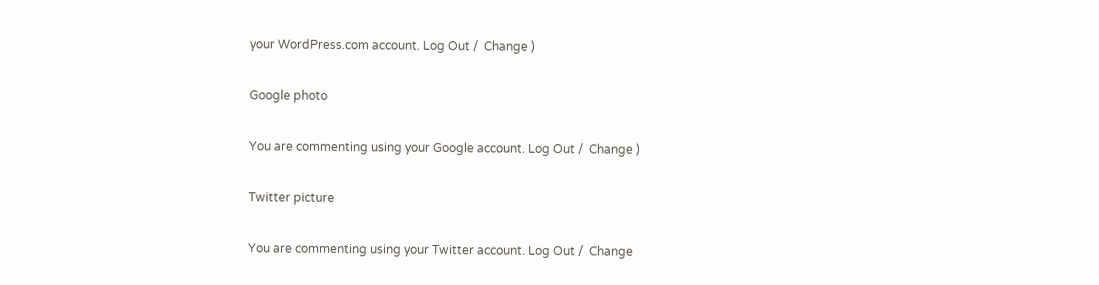your WordPress.com account. Log Out /  Change )

Google photo

You are commenting using your Google account. Log Out /  Change )

Twitter picture

You are commenting using your Twitter account. Log Out /  Change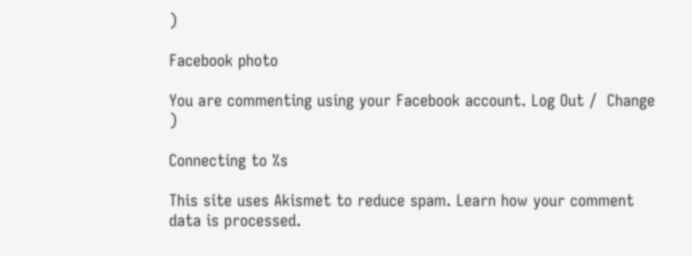)

Facebook photo

You are commenting using your Facebook account. Log Out /  Change )

Connecting to %s

This site uses Akismet to reduce spam. Learn how your comment data is processed.